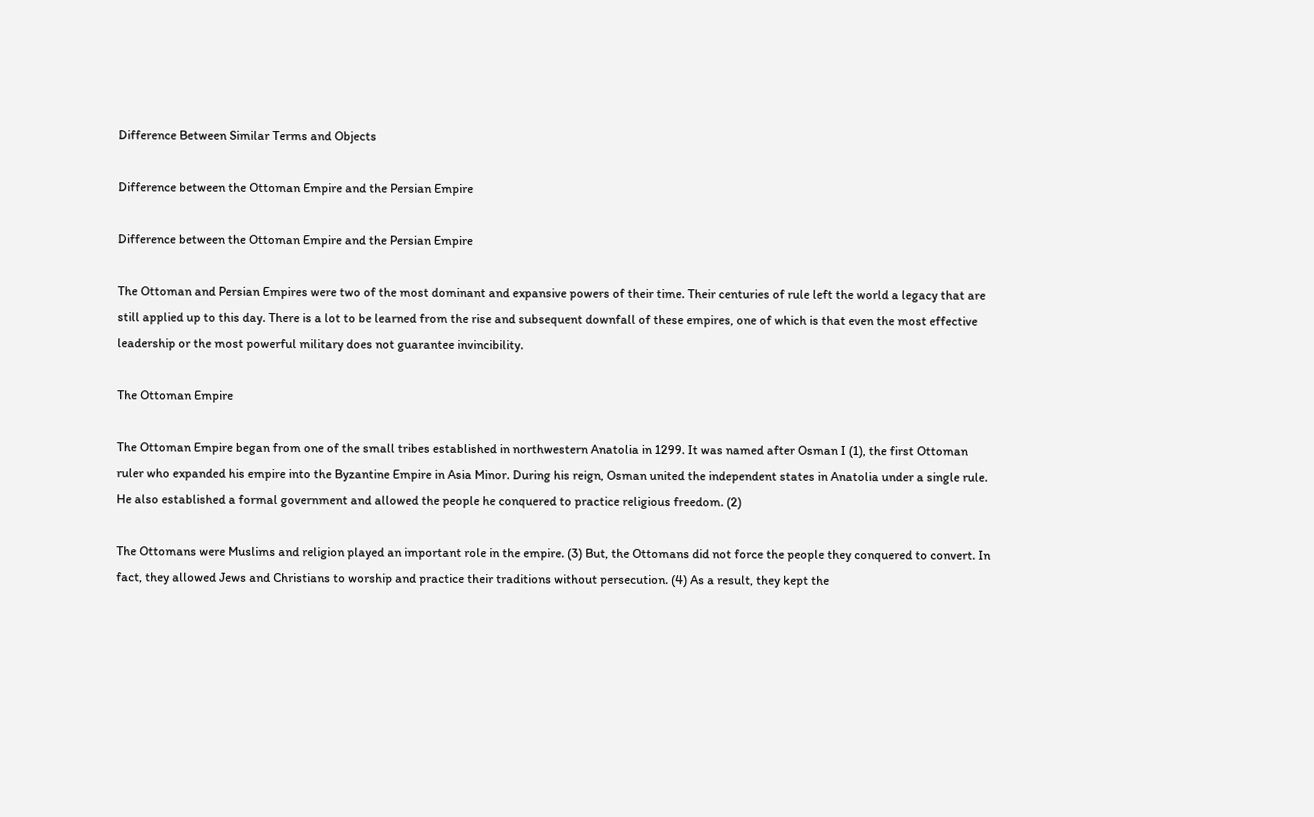Difference Between Similar Terms and Objects

Difference between the Ottoman Empire and the Persian Empire

Difference between the Ottoman Empire and the Persian Empire

The Ottoman and Persian Empires were two of the most dominant and expansive powers of their time. Their centuries of rule left the world a legacy that are still applied up to this day. There is a lot to be learned from the rise and subsequent downfall of these empires, one of which is that even the most effective leadership or the most powerful military does not guarantee invincibility.

The Ottoman Empire

The Ottoman Empire began from one of the small tribes established in northwestern Anatolia in 1299. It was named after Osman I (1), the first Ottoman ruler who expanded his empire into the Byzantine Empire in Asia Minor. During his reign, Osman united the independent states in Anatolia under a single rule. He also established a formal government and allowed the people he conquered to practice religious freedom. (2)

The Ottomans were Muslims and religion played an important role in the empire. (3) But, the Ottomans did not force the people they conquered to convert. In fact, they allowed Jews and Christians to worship and practice their traditions without persecution. (4) As a result, they kept the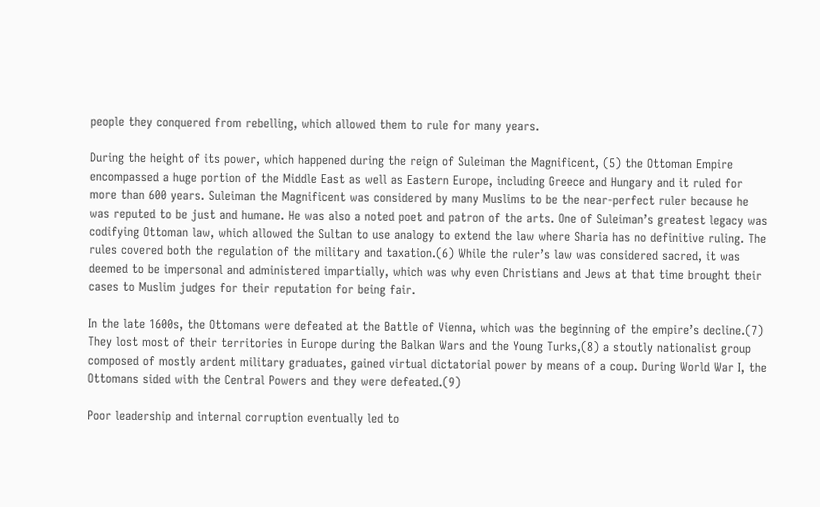people they conquered from rebelling, which allowed them to rule for many years.

During the height of its power, which happened during the reign of Suleiman the Magnificent, (5) the Ottoman Empire encompassed a huge portion of the Middle East as well as Eastern Europe, including Greece and Hungary and it ruled for more than 600 years. Suleiman the Magnificent was considered by many Muslims to be the near-perfect ruler because he was reputed to be just and humane. He was also a noted poet and patron of the arts. One of Suleiman’s greatest legacy was codifying Ottoman law, which allowed the Sultan to use analogy to extend the law where Sharia has no definitive ruling. The rules covered both the regulation of the military and taxation.(6) While the ruler’s law was considered sacred, it was deemed to be impersonal and administered impartially, which was why even Christians and Jews at that time brought their cases to Muslim judges for their reputation for being fair.

In the late 1600s, the Ottomans were defeated at the Battle of Vienna, which was the beginning of the empire’s decline.(7) They lost most of their territories in Europe during the Balkan Wars and the Young Turks,(8) a stoutly nationalist group composed of mostly ardent military graduates, gained virtual dictatorial power by means of a coup. During World War I, the Ottomans sided with the Central Powers and they were defeated.(9)

Poor leadership and internal corruption eventually led to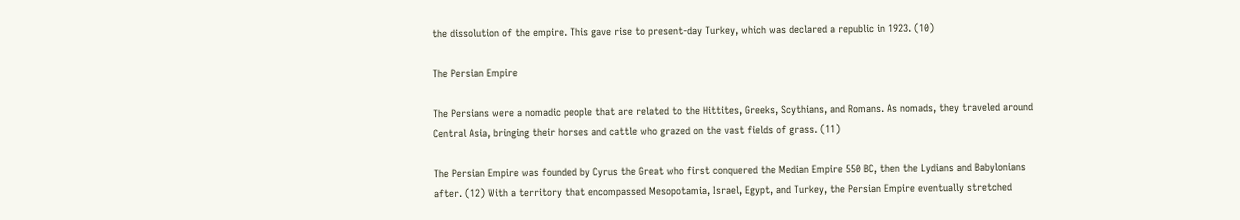the dissolution of the empire. This gave rise to present-day Turkey, which was declared a republic in 1923. (10)

The Persian Empire

The Persians were a nomadic people that are related to the Hittites, Greeks, Scythians, and Romans. As nomads, they traveled around Central Asia, bringing their horses and cattle who grazed on the vast fields of grass. (11)

The Persian Empire was founded by Cyrus the Great who first conquered the Median Empire 550 BC, then the Lydians and Babylonians after. (12) With a territory that encompassed Mesopotamia, Israel, Egypt, and Turkey, the Persian Empire eventually stretched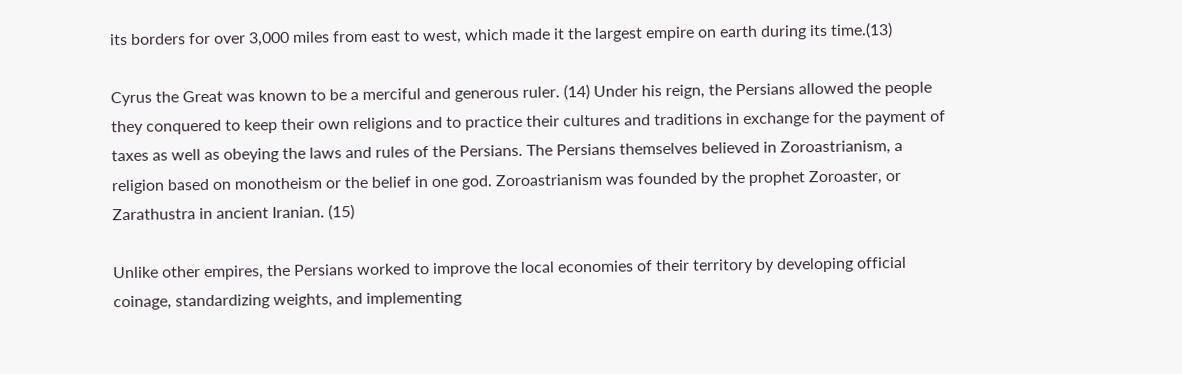its borders for over 3,000 miles from east to west, which made it the largest empire on earth during its time.(13)

Cyrus the Great was known to be a merciful and generous ruler. (14) Under his reign, the Persians allowed the people they conquered to keep their own religions and to practice their cultures and traditions in exchange for the payment of taxes as well as obeying the laws and rules of the Persians. The Persians themselves believed in Zoroastrianism, a religion based on monotheism or the belief in one god. Zoroastrianism was founded by the prophet Zoroaster, or Zarathustra in ancient Iranian. (15)

Unlike other empires, the Persians worked to improve the local economies of their territory by developing official coinage, standardizing weights, and implementing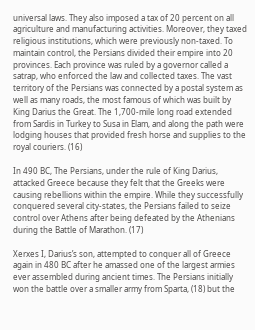universal laws. They also imposed a tax of 20 percent on all agriculture and manufacturing activities. Moreover, they taxed religious institutions, which were previously non-taxed. To maintain control, the Persians divided their empire into 20 provinces. Each province was ruled by a governor called a satrap, who enforced the law and collected taxes. The vast territory of the Persians was connected by a postal system as well as many roads, the most famous of which was built by King Darius the Great. The 1,700-mile long road extended from Sardis in Turkey to Susa in Elam, and along the path were lodging houses that provided fresh horse and supplies to the royal couriers. (16)

In 490 BC, The Persians, under the rule of King Darius, attacked Greece because they felt that the Greeks were causing rebellions within the empire. While they successfully conquered several city-states, the Persians failed to seize control over Athens after being defeated by the Athenians during the Battle of Marathon. (17)

Xerxes I, Darius’s son, attempted to conquer all of Greece again in 480 BC after he amassed one of the largest armies ever assembled during ancient times. The Persians initially won the battle over a smaller army from Sparta, (18) but the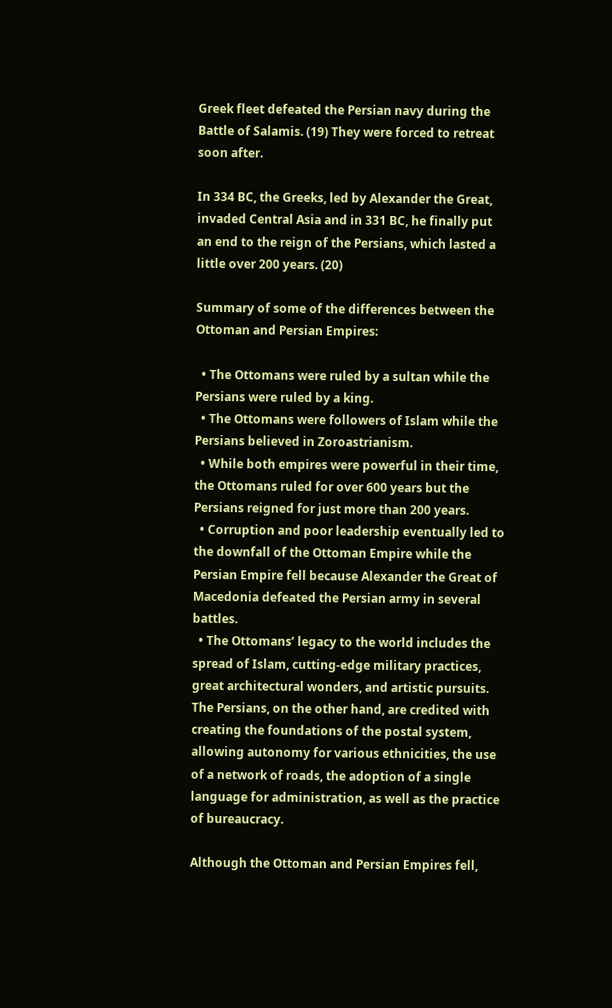Greek fleet defeated the Persian navy during the Battle of Salamis. (19) They were forced to retreat soon after.

In 334 BC, the Greeks, led by Alexander the Great, invaded Central Asia and in 331 BC, he finally put an end to the reign of the Persians, which lasted a little over 200 years. (20)

Summary of some of the differences between the Ottoman and Persian Empires:

  • The Ottomans were ruled by a sultan while the Persians were ruled by a king.
  • The Ottomans were followers of Islam while the Persians believed in Zoroastrianism.
  • While both empires were powerful in their time, the Ottomans ruled for over 600 years but the Persians reigned for just more than 200 years.
  • Corruption and poor leadership eventually led to the downfall of the Ottoman Empire while the Persian Empire fell because Alexander the Great of Macedonia defeated the Persian army in several battles.
  • The Ottomans’ legacy to the world includes the spread of Islam, cutting-edge military practices, great architectural wonders, and artistic pursuits. The Persians, on the other hand, are credited with creating the foundations of the postal system, allowing autonomy for various ethnicities, the use of a network of roads, the adoption of a single language for administration, as well as the practice of bureaucracy.

Although the Ottoman and Persian Empires fell,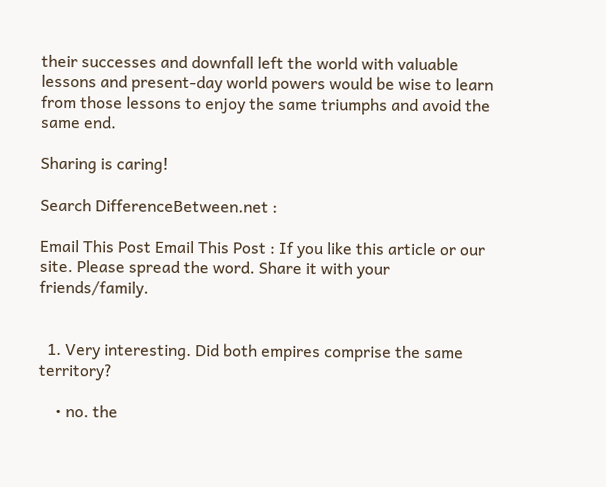their successes and downfall left the world with valuable lessons and present-day world powers would be wise to learn from those lessons to enjoy the same triumphs and avoid the same end.

Sharing is caring!

Search DifferenceBetween.net :

Email This Post Email This Post : If you like this article or our site. Please spread the word. Share it with your friends/family.


  1. Very interesting. Did both empires comprise the same territory?

    • no. the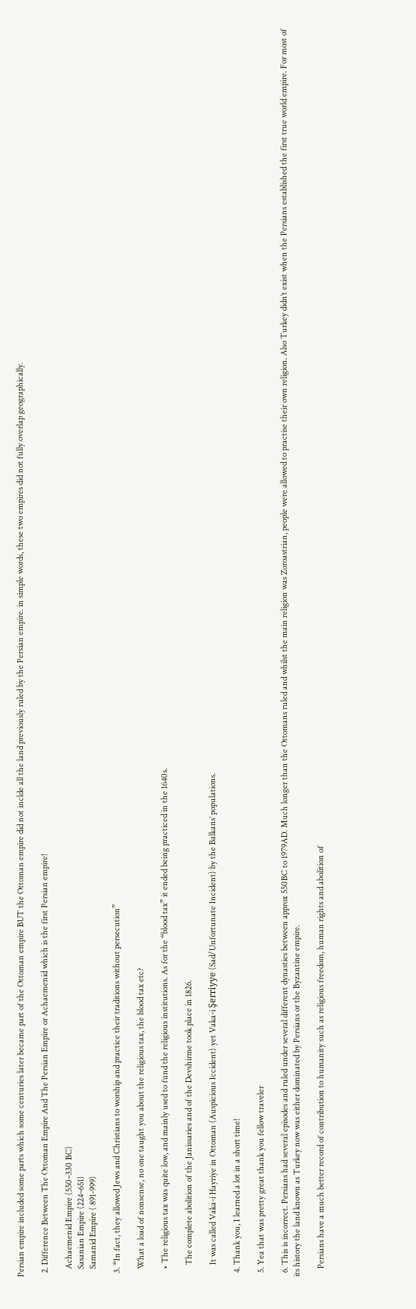Persian empire included some parts which some centuries later became part of the Ottoman empire BUT the Ottoman empire did not inclde all the land previously ruled by the Persian empire. in simple words, these two empires did not fully overlap geographically.

  2. Difference Between The Ottoman Empire And The Persian Empire or Achaemenid which is the first Persian empire!

    Achaemenid Empire (550–330 BC)
    Sasanian Empire (224–651)
    Samanid Empire ( 891-999)

  3. “In fact, they allowed Jews and Christians to worship and practice their traditions without persecution”

    What a load of nonsense, no one taught you about the religious tax, the blood tax etc?

    • The religious tax was quite low, and mainly used to fund the religious institutions. As for the “blood tax” it ended being practiced in the 1640s.

      The complete abolition of the Janissaries and of the Devshirme took place in 1826.

      It was called Vaka-i Hayriye in Ottoman (Auspicious Iccident) yet Vaka-i Şerriyye (Sad/Unfortunate Incident) by the Balkans’ populations.

  4. Thank you, I learned a lot in a short time!

  5. Yea that was pretty great thank you fellow traveler

  6. This is incorrect. Persians had several episodes and ruled under several different dynasties between approx 550BC to 1979AD. Much longer than the Ottomans ruled and whilst the main religion was Zoroastrian, people were allowed to practise their own religion. Also Turkey didn’t exist when the Persians established the first true world empire. For most of its history the land known as Turkey now was either dominated by Persians or the Byzantine empire.

    Persians have a much better record of contribution to humanity such as religious freedom, human rights and abolition of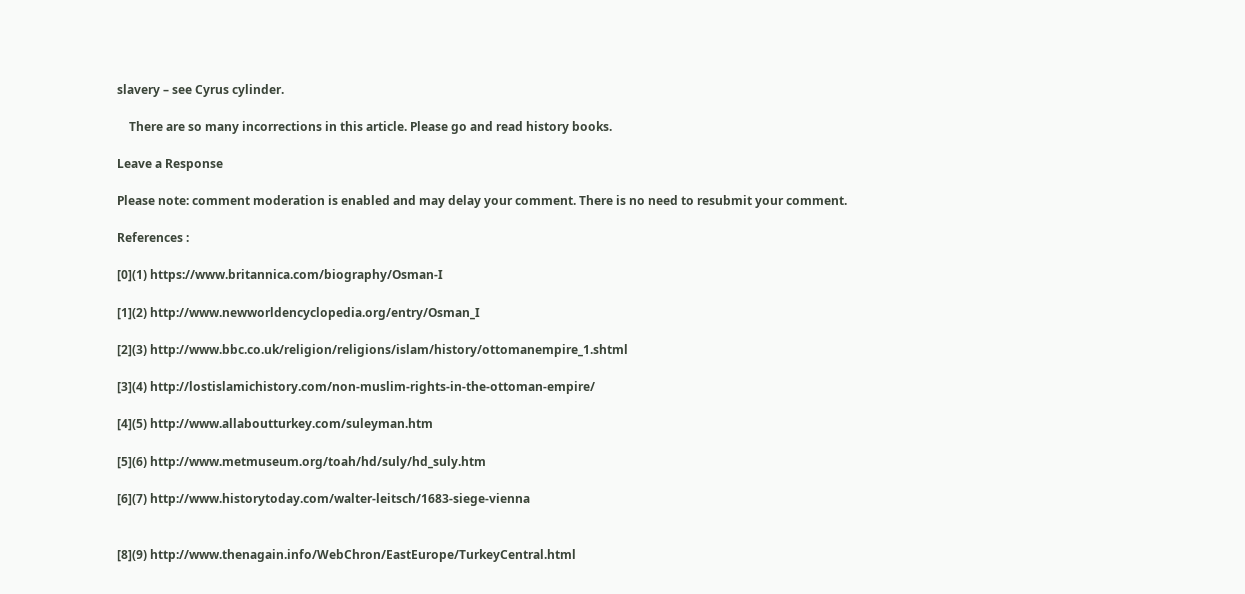slavery – see Cyrus cylinder.

    There are so many incorrections in this article. Please go and read history books.

Leave a Response

Please note: comment moderation is enabled and may delay your comment. There is no need to resubmit your comment.

References :

[0](1) https://www.britannica.com/biography/Osman-I

[1](2) http://www.newworldencyclopedia.org/entry/Osman_I

[2](3) http://www.bbc.co.uk/religion/religions/islam/history/ottomanempire_1.shtml

[3](4) http://lostislamichistory.com/non-muslim-rights-in-the-ottoman-empire/

[4](5) http://www.allaboutturkey.com/suleyman.htm

[5](6) http://www.metmuseum.org/toah/hd/suly/hd_suly.htm

[6](7) http://www.historytoday.com/walter-leitsch/1683-siege-vienna


[8](9) http://www.thenagain.info/WebChron/EastEurope/TurkeyCentral.html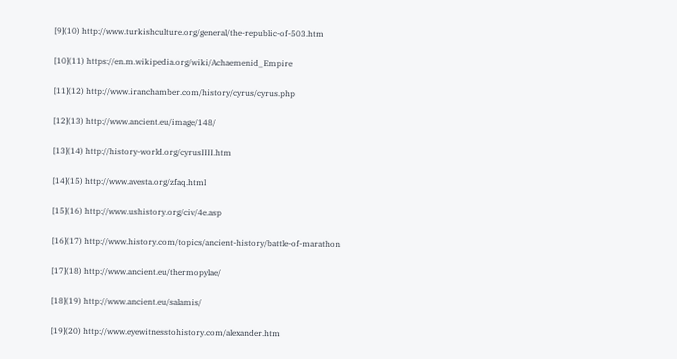[9](10) http://www.turkishculture.org/general/the-republic-of-503.htm

[10](11) https://en.m.wikipedia.org/wiki/Achaemenid_Empire

[11](12) http://www.iranchamber.com/history/cyrus/cyrus.php

[12](13) http://www.ancient.eu/image/148/

[13](14) http://history-world.org/cyrusIIII.htm

[14](15) http://www.avesta.org/zfaq.html

[15](16) http://www.ushistory.org/civ/4e.asp

[16](17) http://www.history.com/topics/ancient-history/battle-of-marathon

[17](18) http://www.ancient.eu/thermopylae/

[18](19) http://www.ancient.eu/salamis/

[19](20) http://www.eyewitnesstohistory.com/alexander.htm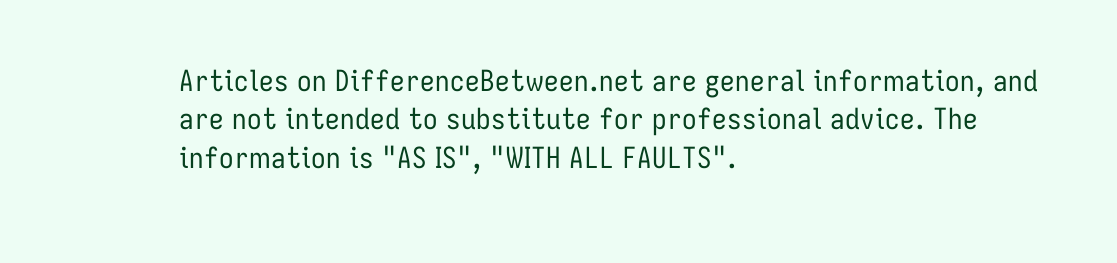Articles on DifferenceBetween.net are general information, and are not intended to substitute for professional advice. The information is "AS IS", "WITH ALL FAULTS".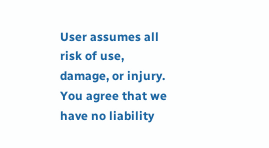User assumes all risk of use, damage, or injury. You agree that we have no liability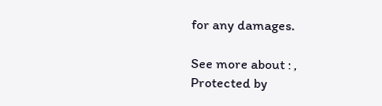for any damages.

See more about : ,
Protected by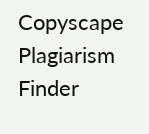Copyscape Plagiarism Finder